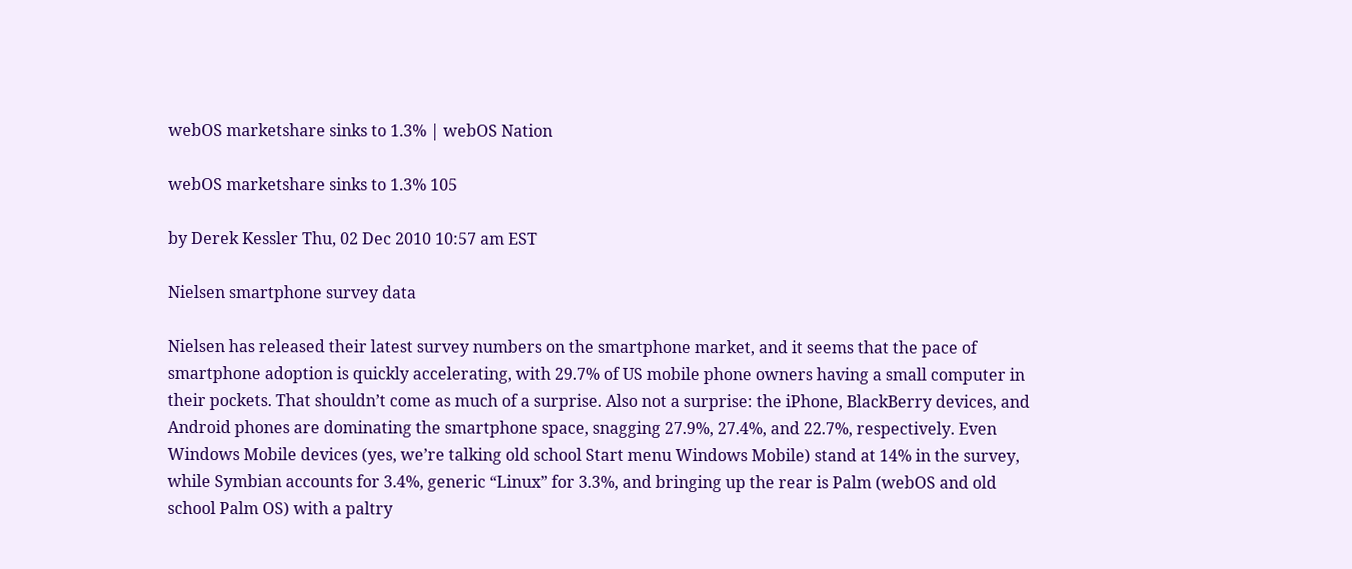webOS marketshare sinks to 1.3% | webOS Nation

webOS marketshare sinks to 1.3% 105

by Derek Kessler Thu, 02 Dec 2010 10:57 am EST

Nielsen smartphone survey data

Nielsen has released their latest survey numbers on the smartphone market, and it seems that the pace of smartphone adoption is quickly accelerating, with 29.7% of US mobile phone owners having a small computer in their pockets. That shouldn’t come as much of a surprise. Also not a surprise: the iPhone, BlackBerry devices, and Android phones are dominating the smartphone space, snagging 27.9%, 27.4%, and 22.7%, respectively. Even Windows Mobile devices (yes, we’re talking old school Start menu Windows Mobile) stand at 14% in the survey, while Symbian accounts for 3.4%, generic “Linux” for 3.3%, and bringing up the rear is Palm (webOS and old school Palm OS) with a paltry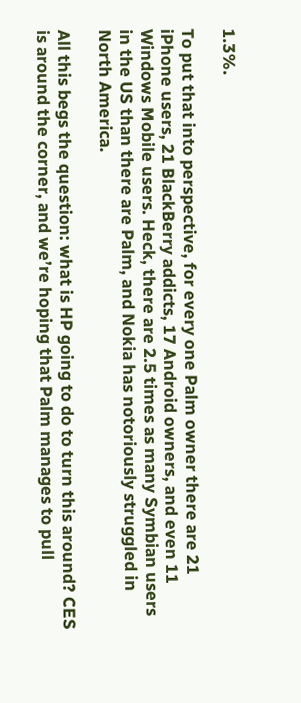1.3%.

To put that into perspective, for every one Palm owner there are 21 iPhone users, 21 BlackBerry addicts, 17 Android owners, and even 11 Windows Mobile users. Heck, there are 2.5 times as many Symbian users in the US than there are Palm, and Nokia has notoriously struggled in North America.

All this begs the question: what is HP going to do to turn this around? CES is around the corner, and we’re hoping that Palm manages to pull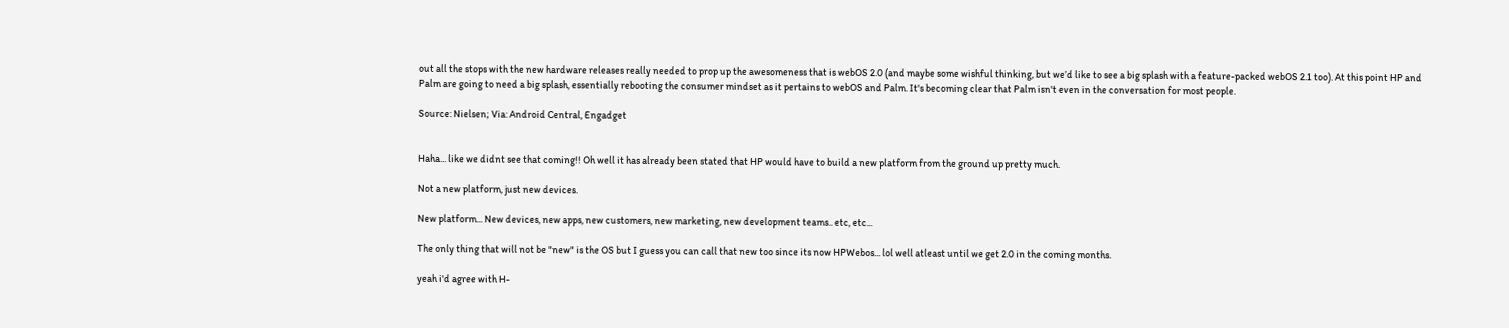out all the stops with the new hardware releases really needed to prop up the awesomeness that is webOS 2.0 (and maybe some wishful thinking, but we’d like to see a big splash with a feature-packed webOS 2.1 too). At this point HP and Palm are going to need a big splash, essentially rebooting the consumer mindset as it pertains to webOS and Palm. It's becoming clear that Palm isn't even in the conversation for most people.

Source: Nielsen; Via: Android Central, Engadget


Haha... like we didnt see that coming!! Oh well it has already been stated that HP would have to build a new platform from the ground up pretty much.

Not a new platform, just new devices.

New platform... New devices, new apps, new customers, new marketing, new development teams.. etc, etc...

The only thing that will not be "new" is the OS but I guess you can call that new too since its now HPWebos... lol well atleast until we get 2.0 in the coming months.

yeah i'd agree with H-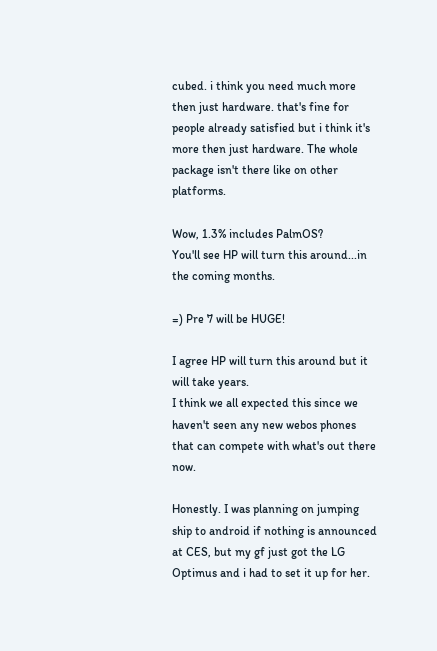cubed. i think you need much more then just hardware. that's fine for people already satisfied but i think it's more then just hardware. The whole package isn't there like on other platforms.

Wow, 1.3% includes PalmOS?
You'll see HP will turn this around...in the coming months.

=) Pre 7 will be HUGE!

I agree HP will turn this around but it will take years.
I think we all expected this since we haven't seen any new webos phones that can compete with what's out there now.

Honestly. I was planning on jumping ship to android if nothing is announced at CES, but my gf just got the LG Optimus and i had to set it up for her.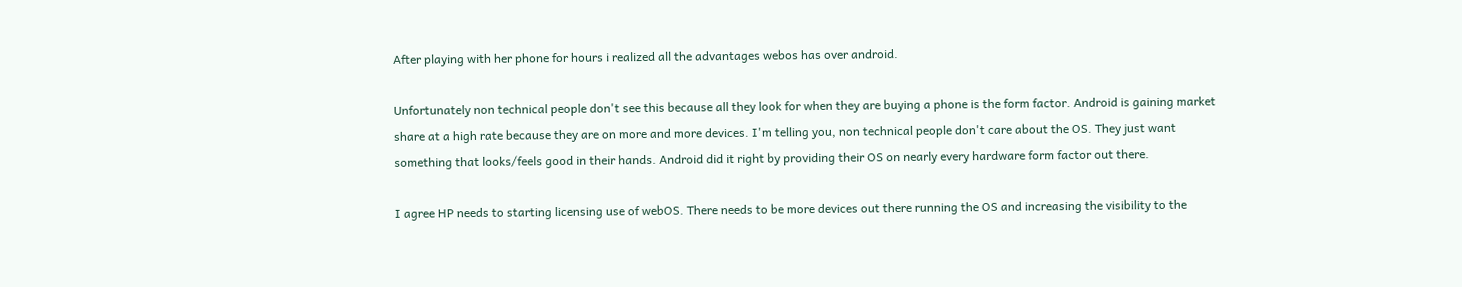After playing with her phone for hours i realized all the advantages webos has over android.

Unfortunately non technical people don't see this because all they look for when they are buying a phone is the form factor. Android is gaining market share at a high rate because they are on more and more devices. I'm telling you, non technical people don't care about the OS. They just want something that looks/feels good in their hands. Android did it right by providing their OS on nearly every hardware form factor out there.

I agree HP needs to starting licensing use of webOS. There needs to be more devices out there running the OS and increasing the visibility to the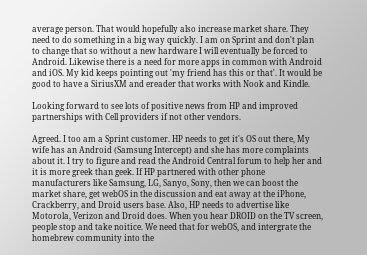average person. That would hopefully also increase market share. They need to do something in a big way quickly. I am on Sprint and don't plan to change that so without a new hardware I will eventually be forced to Android. Likewise there is a need for more apps in common with Android and iOS. My kid keeps pointing out 'my friend has this or that'. It would be good to have a SiriusXM and ereader that works with Nook and Kindle.

Looking forward to see lots of positive news from HP and improved partnerships with Cell providers if not other vendors.

Agreed. I too am a Sprint customer. HP needs to get it's OS out there, My wife has an Android (Samsung Intercept) and she has more complaints about it. I try to figure and read the Android Central forum to help her and it is more greek than geek. If HP partnered with other phone manufacturers like Samsung, LG, Sanyo, Sony, then we can boost the market share, get webOS in the discussion and eat away at the iPhone, Crackberry, and Droid users base. Also, HP needs to advertise like Motorola, Verizon and Droid does. When you hear DROID on the TV screen, people stop and take noitice. We need that for webOS, and intergrate the homebrew community into the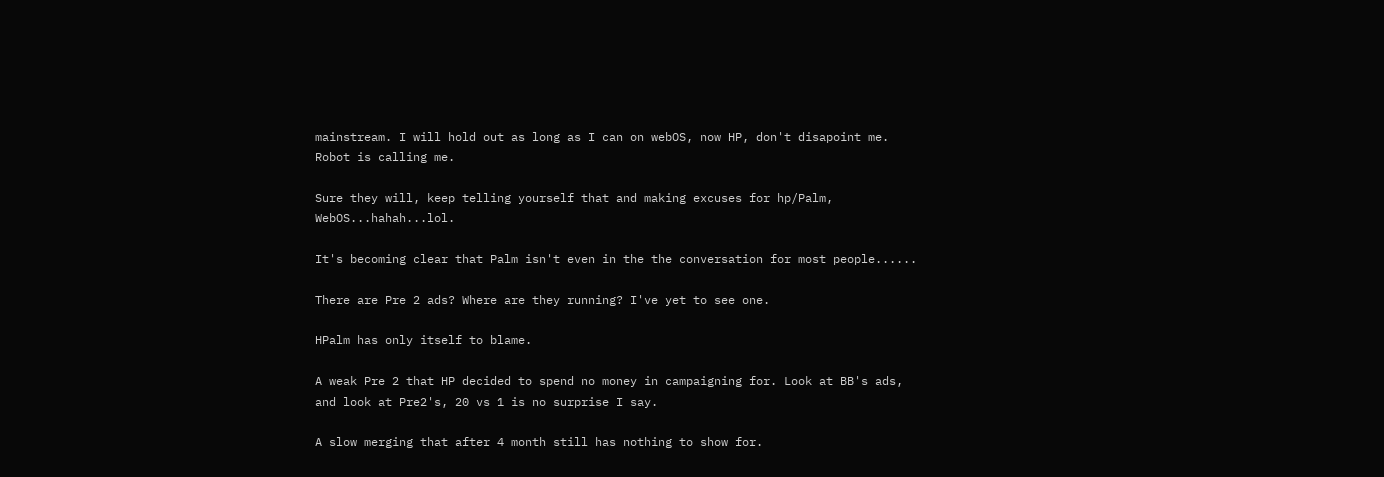mainstream. I will hold out as long as I can on webOS, now HP, don't disapoint me. Robot is calling me.

Sure they will, keep telling yourself that and making excuses for hp/Palm, WebOS...hahah...lol.

It's becoming clear that Palm isn't even in the the conversation for most people......

There are Pre 2 ads? Where are they running? I've yet to see one.

HPalm has only itself to blame.

A weak Pre 2 that HP decided to spend no money in campaigning for. Look at BB's ads, and look at Pre2's, 20 vs 1 is no surprise I say.

A slow merging that after 4 month still has nothing to show for.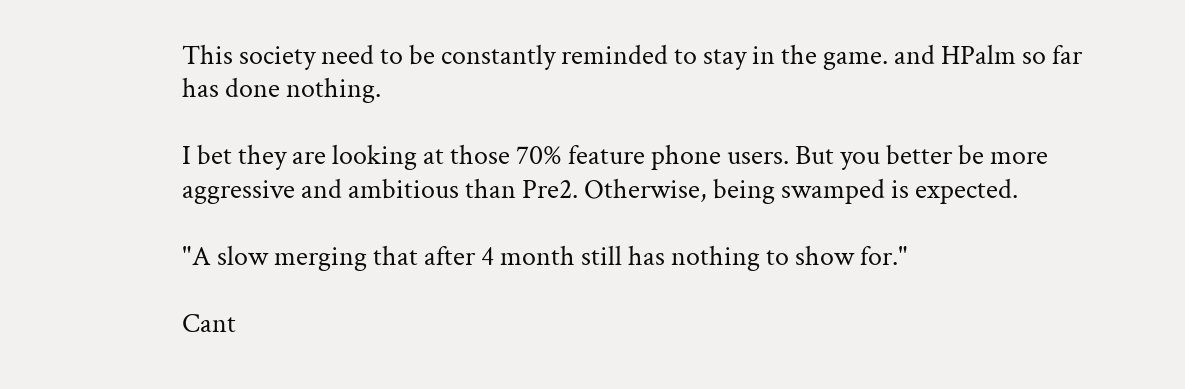This society need to be constantly reminded to stay in the game. and HPalm so far has done nothing.

I bet they are looking at those 70% feature phone users. But you better be more aggressive and ambitious than Pre2. Otherwise, being swamped is expected.

"A slow merging that after 4 month still has nothing to show for."

Cant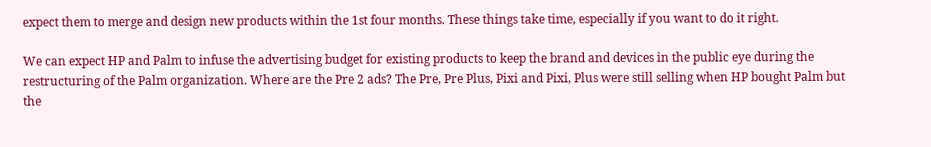expect them to merge and design new products within the 1st four months. These things take time, especially if you want to do it right.

We can expect HP and Palm to infuse the advertising budget for existing products to keep the brand and devices in the public eye during the restructuring of the Palm organization. Where are the Pre 2 ads? The Pre, Pre Plus, Pixi and Pixi, Plus were still selling when HP bought Palm but the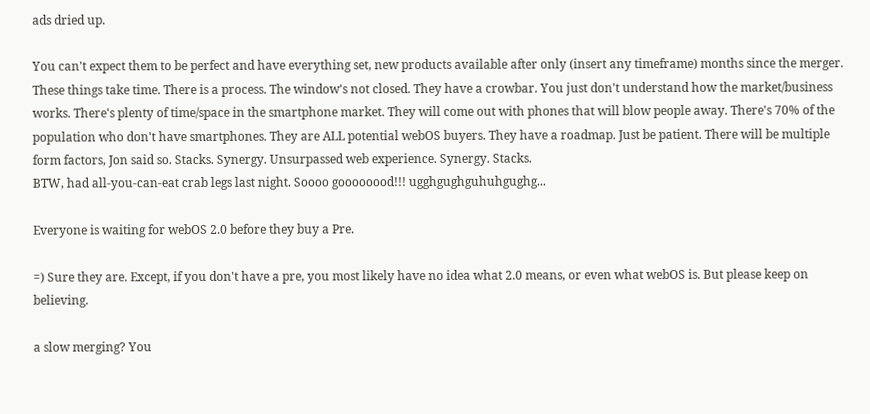ads dried up.

You can't expect them to be perfect and have everything set, new products available after only (insert any timeframe) months since the merger. These things take time. There is a process. The window's not closed. They have a crowbar. You just don't understand how the market/business works. There's plenty of time/space in the smartphone market. They will come out with phones that will blow people away. There's 70% of the population who don't have smartphones. They are ALL potential webOS buyers. They have a roadmap. Just be patient. There will be multiple form factors, Jon said so. Stacks. Synergy. Unsurpassed web experience. Synergy. Stacks.
BTW, had all-you-can-eat crab legs last night. Soooo goooooood!!! ugghgughguhuhgughg...

Everyone is waiting for webOS 2.0 before they buy a Pre.

=) Sure they are. Except, if you don't have a pre, you most likely have no idea what 2.0 means, or even what webOS is. But please keep on believing.

a slow merging? You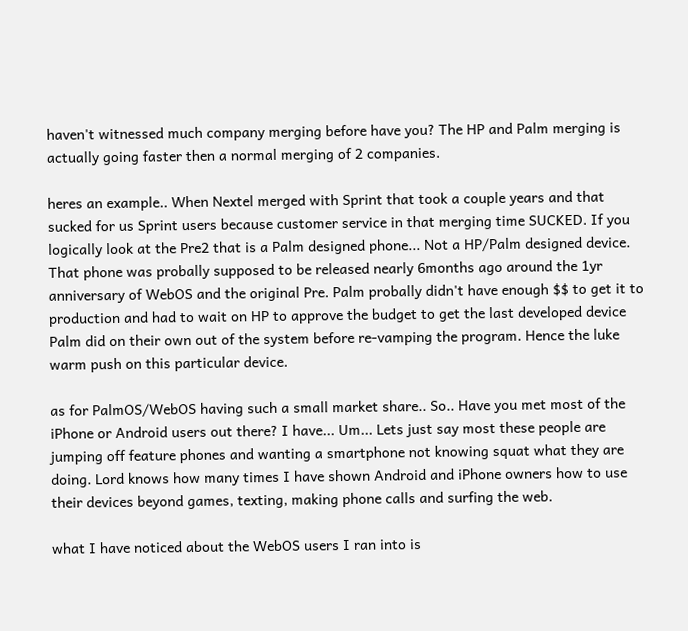haven't witnessed much company merging before have you? The HP and Palm merging is actually going faster then a normal merging of 2 companies.

heres an example.. When Nextel merged with Sprint that took a couple years and that sucked for us Sprint users because customer service in that merging time SUCKED. If you logically look at the Pre2 that is a Palm designed phone... Not a HP/Palm designed device. That phone was probally supposed to be released nearly 6months ago around the 1yr anniversary of WebOS and the original Pre. Palm probally didn't have enough $$ to get it to production and had to wait on HP to approve the budget to get the last developed device Palm did on their own out of the system before re-vamping the program. Hence the luke warm push on this particular device.

as for PalmOS/WebOS having such a small market share.. So.. Have you met most of the iPhone or Android users out there? I have... Um... Lets just say most these people are jumping off feature phones and wanting a smartphone not knowing squat what they are doing. Lord knows how many times I have shown Android and iPhone owners how to use their devices beyond games, texting, making phone calls and surfing the web.

what I have noticed about the WebOS users I ran into is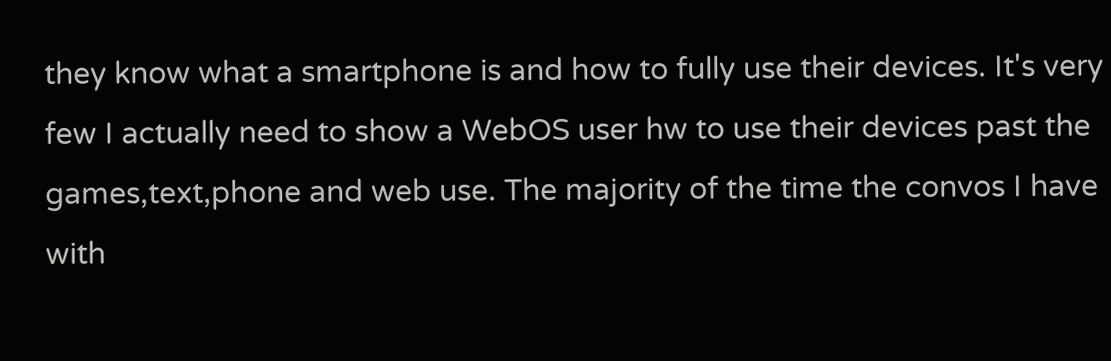they know what a smartphone is and how to fully use their devices. It's very few I actually need to show a WebOS user hw to use their devices past the games,text,phone and web use. The majority of the time the convos I have with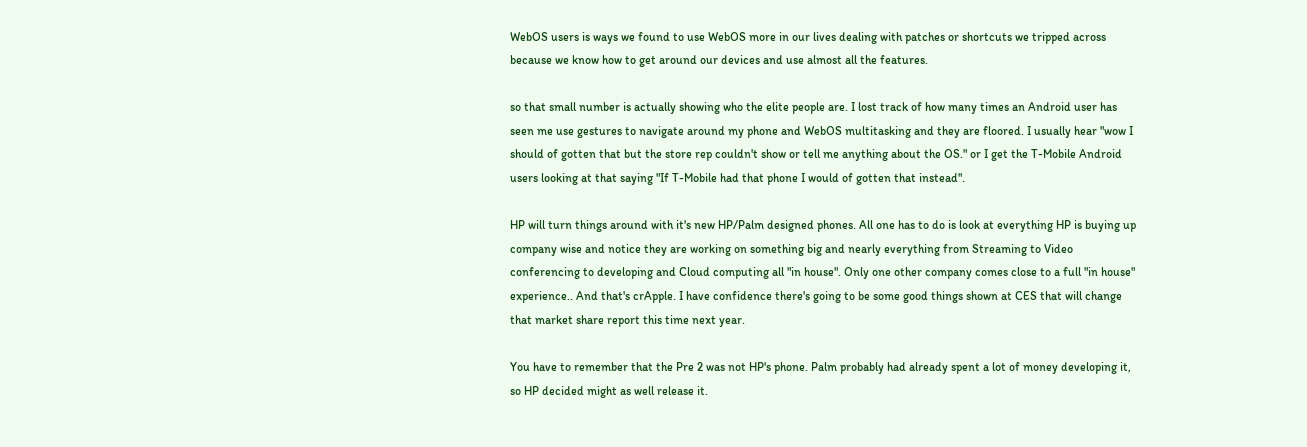WebOS users is ways we found to use WebOS more in our lives dealing with patches or shortcuts we tripped across because we know how to get around our devices and use almost all the features.

so that small number is actually showing who the elite people are. I lost track of how many times an Android user has seen me use gestures to navigate around my phone and WebOS multitasking and they are floored. I usually hear "wow I should of gotten that but the store rep couldn't show or tell me anything about the OS." or I get the T-Mobile Android users looking at that saying "If T-Mobile had that phone I would of gotten that instead".

HP will turn things around with it's new HP/Palm designed phones. All one has to do is look at everything HP is buying up company wise and notice they are working on something big and nearly everything from Streaming to Video conferencing to developing and Cloud computing all "in house". Only one other company comes close to a full "in house" experience.. And that's crApple. I have confidence there's going to be some good things shown at CES that will change that market share report this time next year.

You have to remember that the Pre 2 was not HP's phone. Palm probably had already spent a lot of money developing it, so HP decided might as well release it.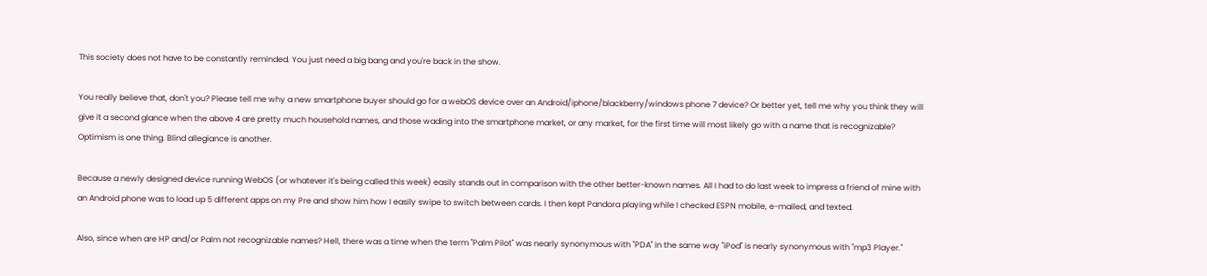This society does not have to be constantly reminded. You just need a big bang and you're back in the show.

You really believe that, don't you? Please tell me why a new smartphone buyer should go for a webOS device over an Android/iphone/blackberry/windows phone 7 device? Or better yet, tell me why you think they will give it a second glance when the above 4 are pretty much household names, and those wading into the smartphone market, or any market, for the first time will most likely go with a name that is recognizable?
Optimism is one thing. Blind allegiance is another.

Because a newly designed device running WebOS (or whatever it's being called this week) easily stands out in comparison with the other better-known names. All I had to do last week to impress a friend of mine with an Android phone was to load up 5 different apps on my Pre and show him how I easily swipe to switch between cards. I then kept Pandora playing while I checked ESPN mobile, e-mailed, and texted.

Also, since when are HP and/or Palm not recognizable names? Hell, there was a time when the term "Palm Pilot" was nearly synonymous with "PDA" in the same way "iPod" is nearly synonymous with "mp3 Player."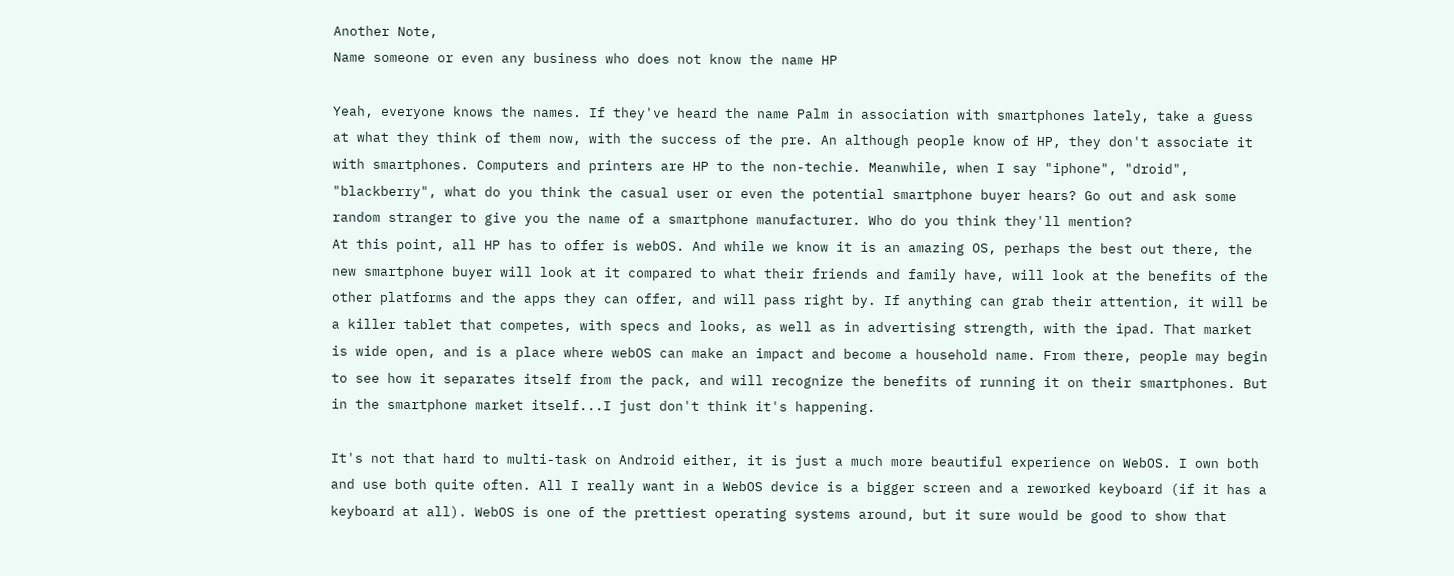Another Note,
Name someone or even any business who does not know the name HP

Yeah, everyone knows the names. If they've heard the name Palm in association with smartphones lately, take a guess at what they think of them now, with the success of the pre. An although people know of HP, they don't associate it with smartphones. Computers and printers are HP to the non-techie. Meanwhile, when I say "iphone", "droid", "blackberry", what do you think the casual user or even the potential smartphone buyer hears? Go out and ask some random stranger to give you the name of a smartphone manufacturer. Who do you think they'll mention?
At this point, all HP has to offer is webOS. And while we know it is an amazing OS, perhaps the best out there, the new smartphone buyer will look at it compared to what their friends and family have, will look at the benefits of the other platforms and the apps they can offer, and will pass right by. If anything can grab their attention, it will be a killer tablet that competes, with specs and looks, as well as in advertising strength, with the ipad. That market is wide open, and is a place where webOS can make an impact and become a household name. From there, people may begin to see how it separates itself from the pack, and will recognize the benefits of running it on their smartphones. But in the smartphone market itself...I just don't think it's happening.

It's not that hard to multi-task on Android either, it is just a much more beautiful experience on WebOS. I own both and use both quite often. All I really want in a WebOS device is a bigger screen and a reworked keyboard (if it has a keyboard at all). WebOS is one of the prettiest operating systems around, but it sure would be good to show that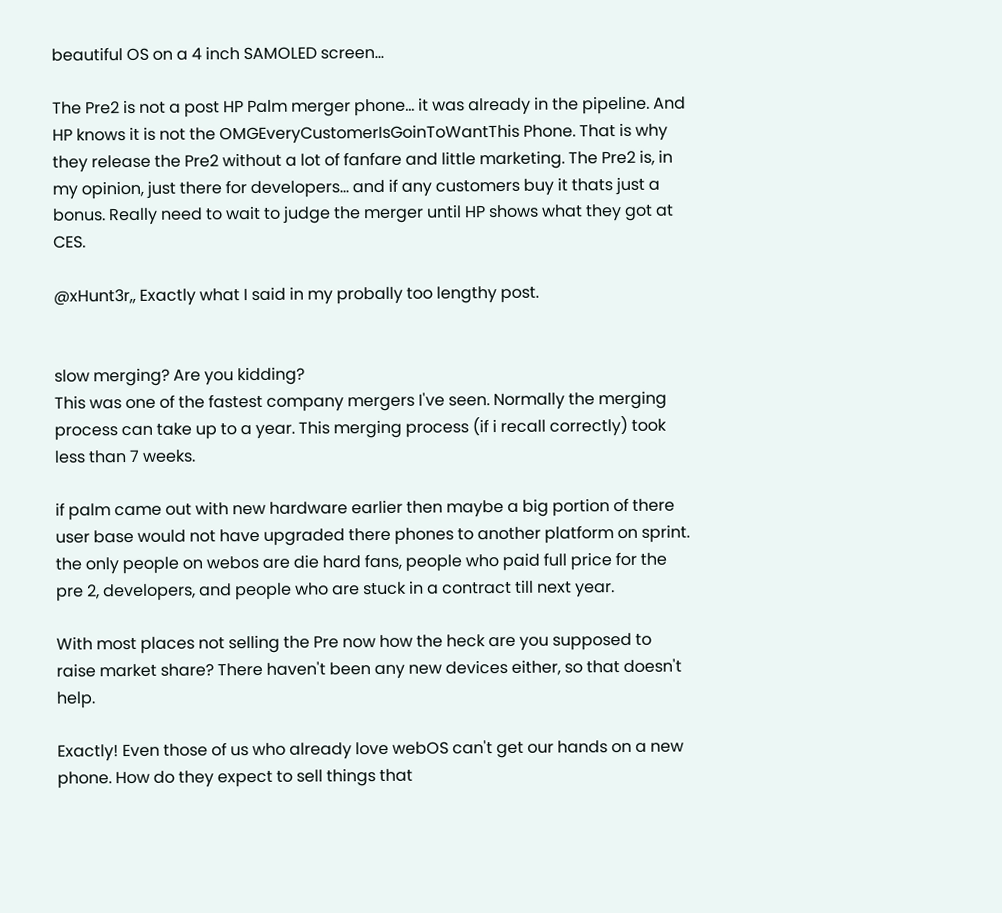beautiful OS on a 4 inch SAMOLED screen...

The Pre2 is not a post HP Palm merger phone... it was already in the pipeline. And HP knows it is not the OMGEveryCustomerIsGoinToWantThis Phone. That is why they release the Pre2 without a lot of fanfare and little marketing. The Pre2 is, in my opinion, just there for developers... and if any customers buy it thats just a bonus. Really need to wait to judge the merger until HP shows what they got at CES.

@xHunt3r,, Exactly what I said in my probally too lengthy post.


slow merging? Are you kidding?
This was one of the fastest company mergers I've seen. Normally the merging process can take up to a year. This merging process (if i recall correctly) took less than 7 weeks.

if palm came out with new hardware earlier then maybe a big portion of there user base would not have upgraded there phones to another platform on sprint. the only people on webos are die hard fans, people who paid full price for the pre 2, developers, and people who are stuck in a contract till next year.

With most places not selling the Pre now how the heck are you supposed to raise market share? There haven't been any new devices either, so that doesn't help.

Exactly! Even those of us who already love webOS can't get our hands on a new phone. How do they expect to sell things that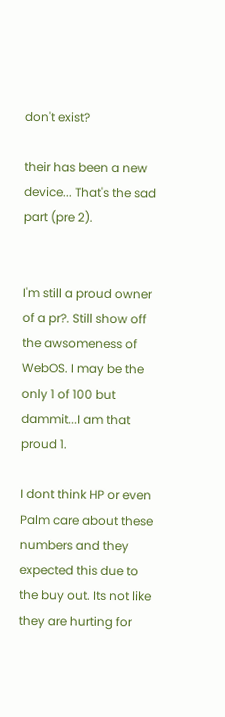don't exist?

their has been a new device... That's the sad part (pre 2).


I'm still a proud owner of a pr?. Still show off the awsomeness of WebOS. I may be the only 1 of 100 but dammit...I am that proud 1.

I dont think HP or even Palm care about these numbers and they expected this due to the buy out. Its not like they are hurting for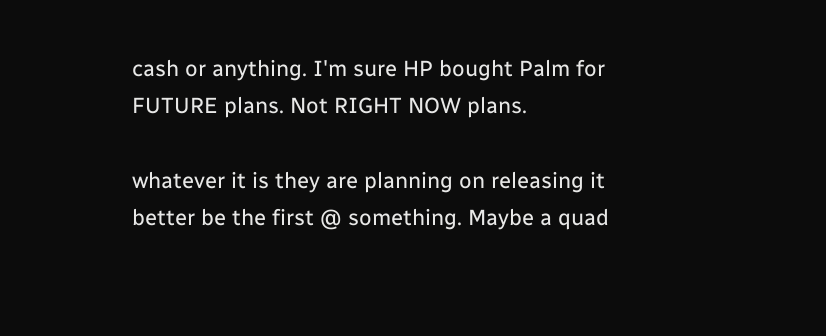cash or anything. I'm sure HP bought Palm for FUTURE plans. Not RIGHT NOW plans.

whatever it is they are planning on releasing it better be the first @ something. Maybe a quad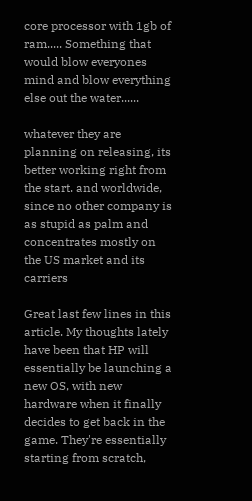core processor with 1gb of ram..... Something that would blow everyones mind and blow everything else out the water......

whatever they are planning on releasing, its better working right from the start. and worldwide, since no other company is as stupid as palm and concentrates mostly on the US market and its carriers

Great last few lines in this article. My thoughts lately have been that HP will essentially be launching a new OS, with new hardware when it finally decides to get back in the game. They're essentially starting from scratch,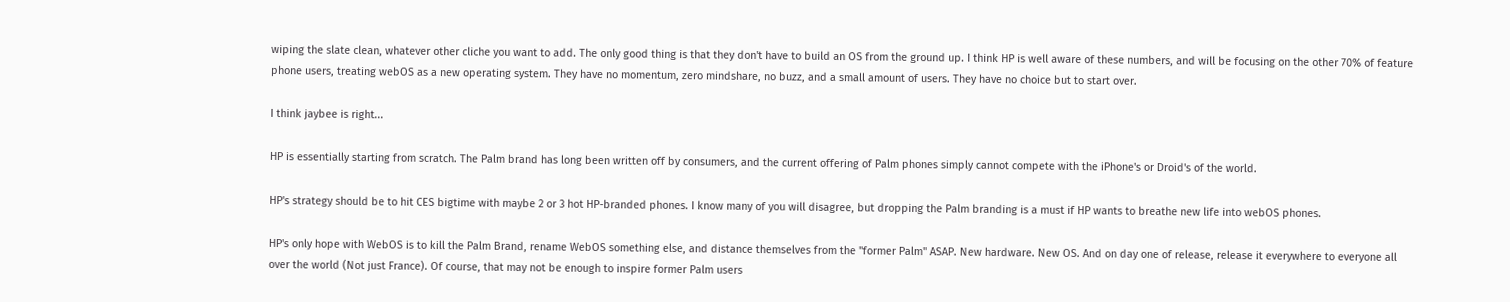wiping the slate clean, whatever other cliche you want to add. The only good thing is that they don't have to build an OS from the ground up. I think HP is well aware of these numbers, and will be focusing on the other 70% of feature phone users, treating webOS as a new operating system. They have no momentum, zero mindshare, no buzz, and a small amount of users. They have no choice but to start over.

I think jaybee is right...

HP is essentially starting from scratch. The Palm brand has long been written off by consumers, and the current offering of Palm phones simply cannot compete with the iPhone's or Droid's of the world.

HP's strategy should be to hit CES bigtime with maybe 2 or 3 hot HP-branded phones. I know many of you will disagree, but dropping the Palm branding is a must if HP wants to breathe new life into webOS phones.

HP's only hope with WebOS is to kill the Palm Brand, rename WebOS something else, and distance themselves from the "former Palm" ASAP. New hardware. New OS. And on day one of release, release it everywhere to everyone all over the world (Not just France). Of course, that may not be enough to inspire former Palm users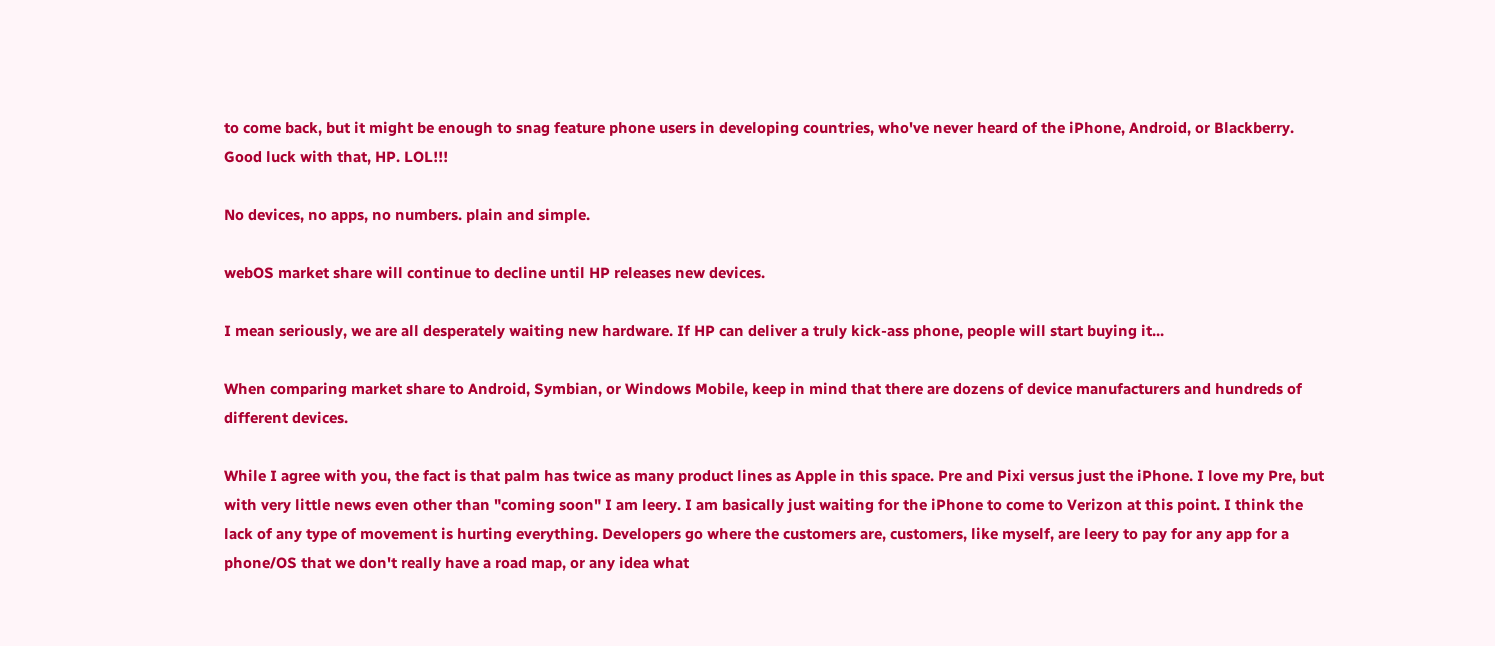to come back, but it might be enough to snag feature phone users in developing countries, who've never heard of the iPhone, Android, or Blackberry. Good luck with that, HP. LOL!!!

No devices, no apps, no numbers. plain and simple.

webOS market share will continue to decline until HP releases new devices.

I mean seriously, we are all desperately waiting new hardware. If HP can deliver a truly kick-ass phone, people will start buying it...

When comparing market share to Android, Symbian, or Windows Mobile, keep in mind that there are dozens of device manufacturers and hundreds of different devices.

While I agree with you, the fact is that palm has twice as many product lines as Apple in this space. Pre and Pixi versus just the iPhone. I love my Pre, but with very little news even other than "coming soon" I am leery. I am basically just waiting for the iPhone to come to Verizon at this point. I think the lack of any type of movement is hurting everything. Developers go where the customers are, customers, like myself, are leery to pay for any app for a phone/OS that we don't really have a road map, or any idea what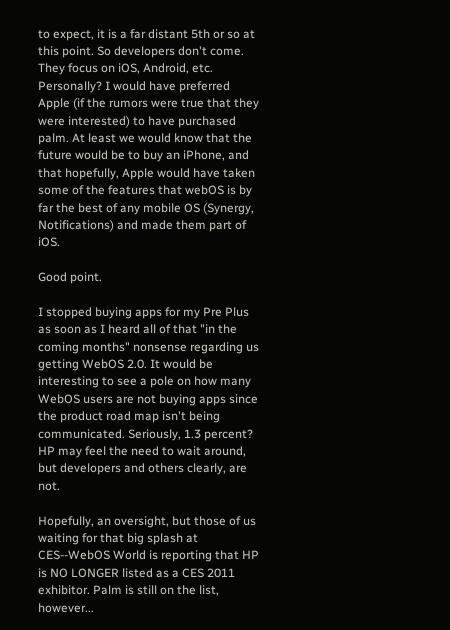to expect, it is a far distant 5th or so at this point. So developers don't come. They focus on iOS, Android, etc. Personally? I would have preferred Apple (if the rumors were true that they were interested) to have purchased palm. At least we would know that the future would be to buy an iPhone, and that hopefully, Apple would have taken some of the features that webOS is by far the best of any mobile OS (Synergy, Notifications) and made them part of iOS.

Good point.

I stopped buying apps for my Pre Plus as soon as I heard all of that "in the coming months" nonsense regarding us getting WebOS 2.0. It would be interesting to see a pole on how many WebOS users are not buying apps since the product road map isn't being communicated. Seriously, 1.3 percent? HP may feel the need to wait around, but developers and others clearly, are not.

Hopefully, an oversight, but those of us waiting for that big splash at CES--WebOS World is reporting that HP is NO LONGER listed as a CES 2011 exhibitor. Palm is still on the list, however...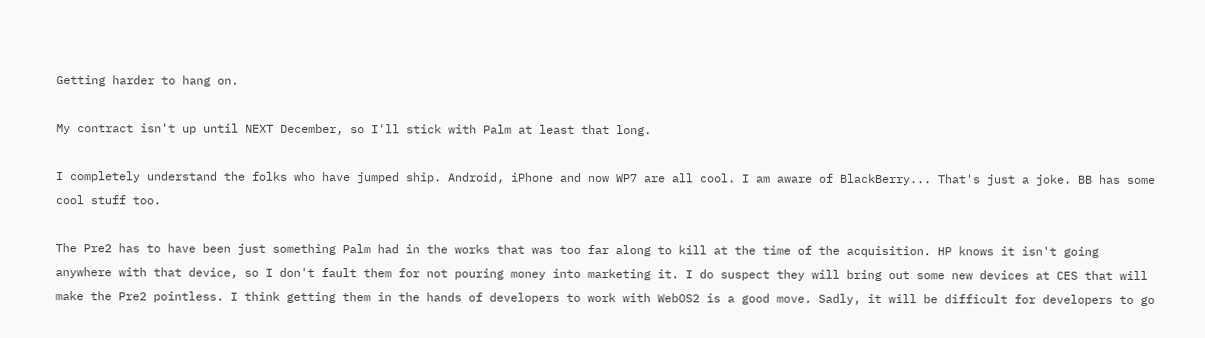Getting harder to hang on.

My contract isn't up until NEXT December, so I'll stick with Palm at least that long.

I completely understand the folks who have jumped ship. Android, iPhone and now WP7 are all cool. I am aware of BlackBerry... That's just a joke. BB has some cool stuff too.

The Pre2 has to have been just something Palm had in the works that was too far along to kill at the time of the acquisition. HP knows it isn't going anywhere with that device, so I don't fault them for not pouring money into marketing it. I do suspect they will bring out some new devices at CES that will make the Pre2 pointless. I think getting them in the hands of developers to work with WebOS2 is a good move. Sadly, it will be difficult for developers to go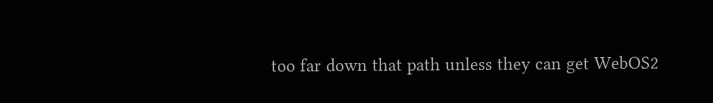too far down that path unless they can get WebOS2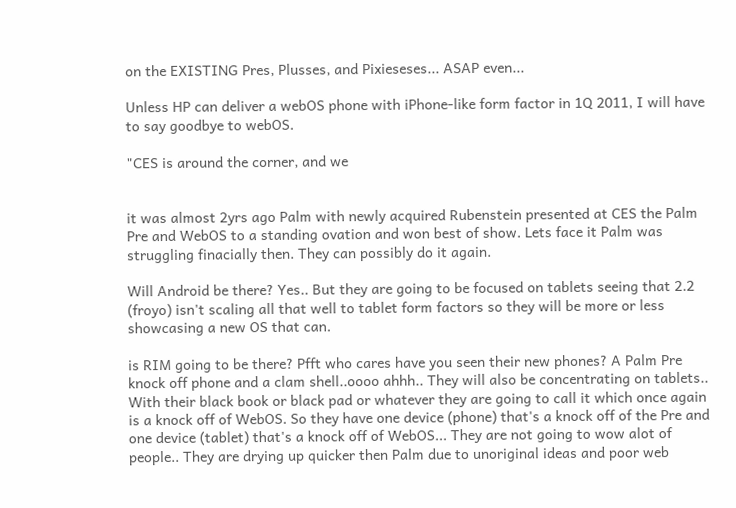on the EXISTING Pres, Plusses, and Pixieseses... ASAP even...

Unless HP can deliver a webOS phone with iPhone-like form factor in 1Q 2011, I will have to say goodbye to webOS.

"CES is around the corner, and we


it was almost 2yrs ago Palm with newly acquired Rubenstein presented at CES the Palm Pre and WebOS to a standing ovation and won best of show. Lets face it Palm was struggling finacially then. They can possibly do it again.

Will Android be there? Yes.. But they are going to be focused on tablets seeing that 2.2 (froyo) isn't scaling all that well to tablet form factors so they will be more or less showcasing a new OS that can.

is RIM going to be there? Pfft who cares have you seen their new phones? A Palm Pre knock off phone and a clam shell..oooo ahhh.. They will also be concentrating on tablets.. With their black book or black pad or whatever they are going to call it which once again is a knock off of WebOS. So they have one device (phone) that's a knock off of the Pre and one device (tablet) that's a knock off of WebOS... They are not going to wow alot of people.. They are drying up quicker then Palm due to unoriginal ideas and poor web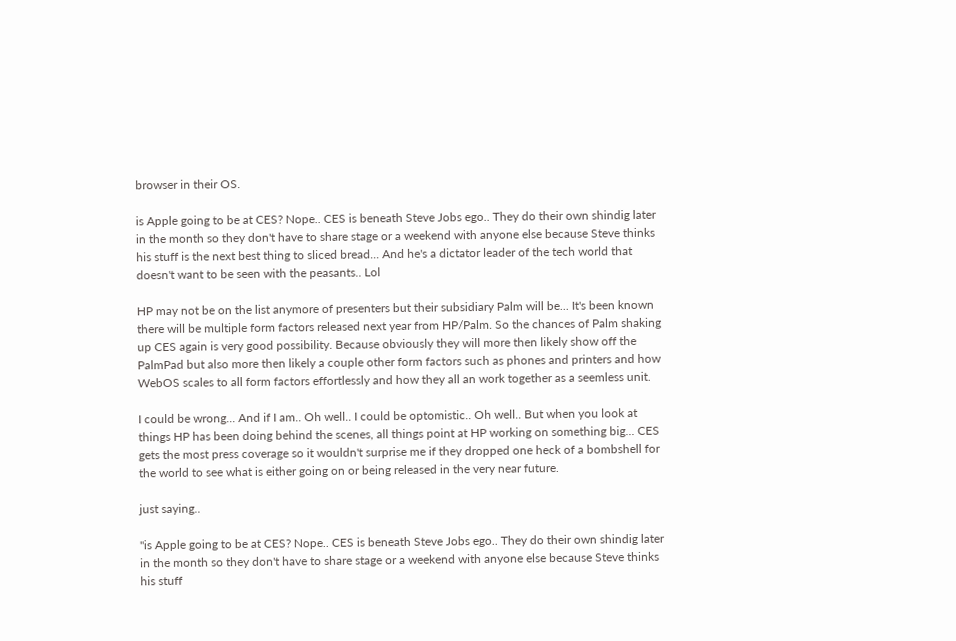browser in their OS.

is Apple going to be at CES? Nope.. CES is beneath Steve Jobs ego.. They do their own shindig later in the month so they don't have to share stage or a weekend with anyone else because Steve thinks his stuff is the next best thing to sliced bread... And he's a dictator leader of the tech world that doesn't want to be seen with the peasants.. Lol

HP may not be on the list anymore of presenters but their subsidiary Palm will be... It's been known there will be multiple form factors released next year from HP/Palm. So the chances of Palm shaking up CES again is very good possibility. Because obviously they will more then likely show off the PalmPad but also more then likely a couple other form factors such as phones and printers and how WebOS scales to all form factors effortlessly and how they all an work together as a seemless unit.

I could be wrong... And if I am.. Oh well.. I could be optomistic.. Oh well.. But when you look at things HP has been doing behind the scenes, all things point at HP working on something big... CES gets the most press coverage so it wouldn't surprise me if they dropped one heck of a bombshell for the world to see what is either going on or being released in the very near future.

just saying..

"is Apple going to be at CES? Nope.. CES is beneath Steve Jobs ego.. They do their own shindig later in the month so they don't have to share stage or a weekend with anyone else because Steve thinks his stuff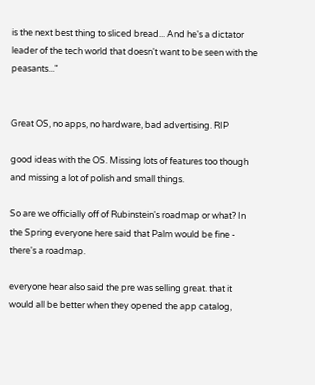is the next best thing to sliced bread... And he's a dictator leader of the tech world that doesn't want to be seen with the peasants..."


Great OS, no apps, no hardware, bad advertising. RIP

good ideas with the OS. Missing lots of features too though and missing a lot of polish and small things.

So are we officially off of Rubinstein's roadmap or what? In the Spring everyone here said that Palm would be fine - there's a roadmap.

everyone hear also said the pre was selling great. that it would all be better when they opened the app catalog,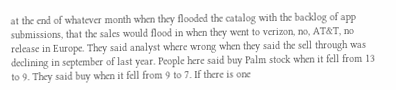at the end of whatever month when they flooded the catalog with the backlog of app submissions, that the sales would flood in when they went to verizon, no, AT&T, no release in Europe. They said analyst where wrong when they said the sell through was declining in september of last year. People here said buy Palm stock when it fell from 13 to 9. They said buy when it fell from 9 to 7. If there is one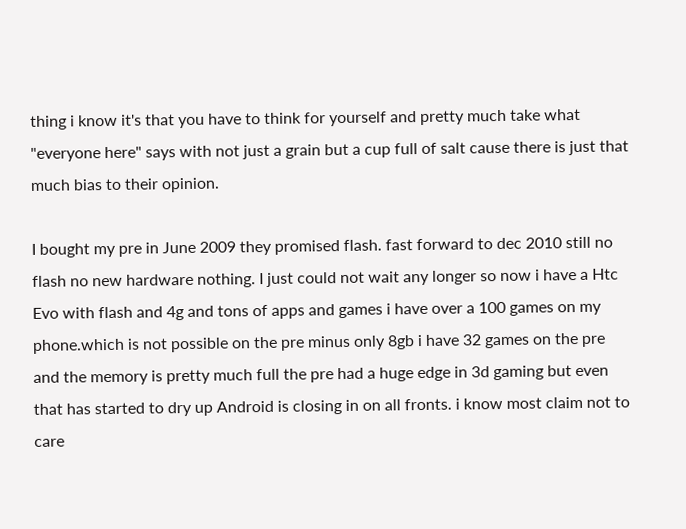thing i know it's that you have to think for yourself and pretty much take what "everyone here" says with not just a grain but a cup full of salt cause there is just that much bias to their opinion.

I bought my pre in June 2009 they promised flash. fast forward to dec 2010 still no flash no new hardware nothing. I just could not wait any longer so now i have a Htc Evo with flash and 4g and tons of apps and games i have over a 100 games on my phone.which is not possible on the pre minus only 8gb i have 32 games on the pre and the memory is pretty much full the pre had a huge edge in 3d gaming but even that has started to dry up Android is closing in on all fronts. i know most claim not to care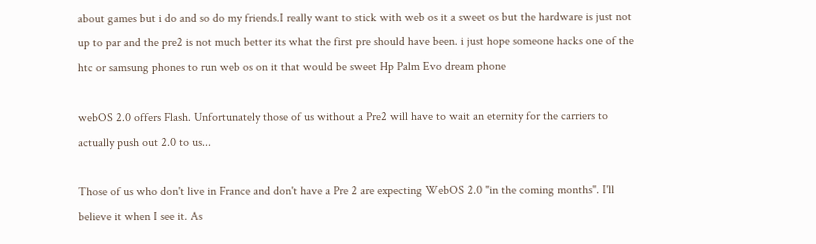about games but i do and so do my friends.I really want to stick with web os it a sweet os but the hardware is just not up to par and the pre2 is not much better its what the first pre should have been. i just hope someone hacks one of the htc or samsung phones to run web os on it that would be sweet Hp Palm Evo dream phone

webOS 2.0 offers Flash. Unfortunately those of us without a Pre2 will have to wait an eternity for the carriers to actually push out 2.0 to us...

Those of us who don't live in France and don't have a Pre 2 are expecting WebOS 2.0 "in the coming months". I'll believe it when I see it. As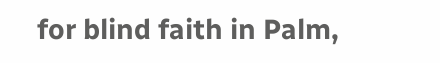for blind faith in Palm,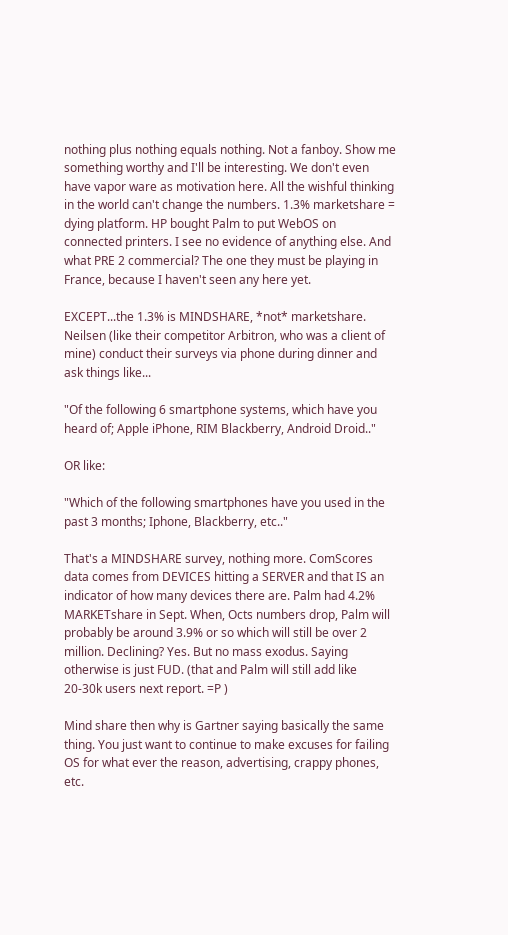nothing plus nothing equals nothing. Not a fanboy. Show me something worthy and I'll be interesting. We don't even have vapor ware as motivation here. All the wishful thinking in the world can't change the numbers. 1.3% marketshare = dying platform. HP bought Palm to put WebOS on connected printers. I see no evidence of anything else. And what PRE 2 commercial? The one they must be playing in France, because I haven't seen any here yet.

EXCEPT...the 1.3% is MINDSHARE, *not* marketshare. Neilsen (like their competitor Arbitron, who was a client of mine) conduct their surveys via phone during dinner and ask things like...

"Of the following 6 smartphone systems, which have you heard of; Apple iPhone, RIM Blackberry, Android Droid.."

OR like:

"Which of the following smartphones have you used in the past 3 months; Iphone, Blackberry, etc.."

That's a MINDSHARE survey, nothing more. ComScores data comes from DEVICES hitting a SERVER and that IS an indicator of how many devices there are. Palm had 4.2% MARKETshare in Sept. When, Octs numbers drop, Palm will probably be around 3.9% or so which will still be over 2 million. Declining? Yes. But no mass exodus. Saying otherwise is just FUD. (that and Palm will still add like 20-30k users next report. =P )

Mind share then why is Gartner saying basically the same thing. You just want to continue to make excuses for failing OS for what ever the reason, advertising, crappy phones, etc.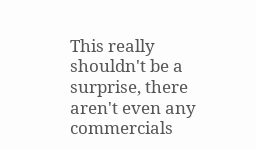This really shouldn't be a surprise, there aren't even any commercials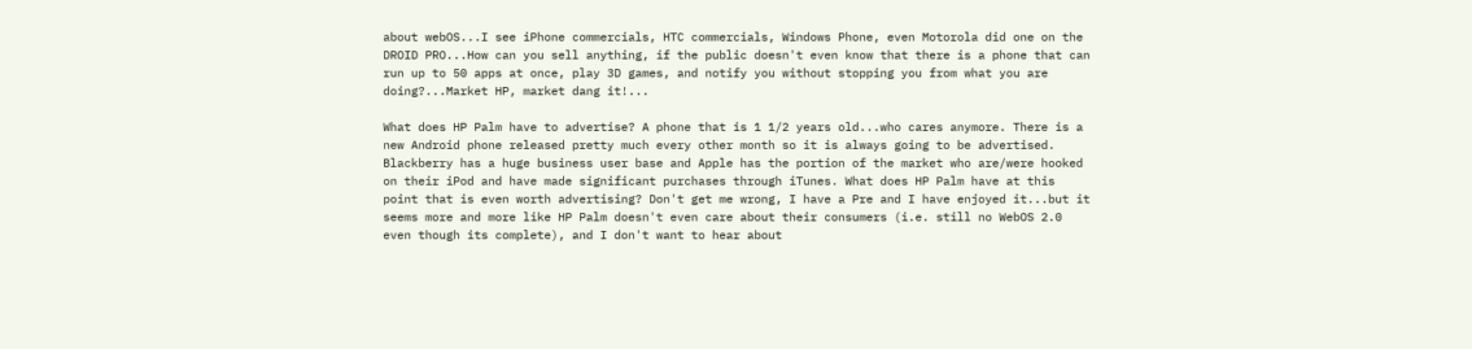about webOS...I see iPhone commercials, HTC commercials, Windows Phone, even Motorola did one on the DROID PRO...How can you sell anything, if the public doesn't even know that there is a phone that can run up to 50 apps at once, play 3D games, and notify you without stopping you from what you are doing?...Market HP, market dang it!...

What does HP Palm have to advertise? A phone that is 1 1/2 years old...who cares anymore. There is a new Android phone released pretty much every other month so it is always going to be advertised. Blackberry has a huge business user base and Apple has the portion of the market who are/were hooked on their iPod and have made significant purchases through iTunes. What does HP Palm have at this point that is even worth advertising? Don't get me wrong, I have a Pre and I have enjoyed it...but it seems more and more like HP Palm doesn't even care about their consumers (i.e. still no WebOS 2.0 even though its complete), and I don't want to hear about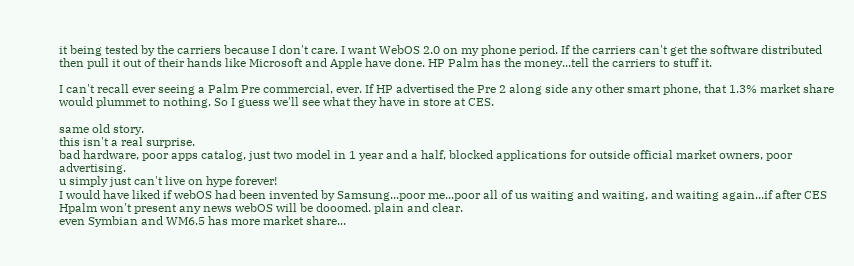it being tested by the carriers because I don't care. I want WebOS 2.0 on my phone period. If the carriers can't get the software distributed then pull it out of their hands like Microsoft and Apple have done. HP Palm has the money...tell the carriers to stuff it.

I can't recall ever seeing a Palm Pre commercial, ever. If HP advertised the Pre 2 along side any other smart phone, that 1.3% market share would plummet to nothing. So I guess we'll see what they have in store at CES.

same old story.
this isn't a real surprise.
bad hardware, poor apps catalog, just two model in 1 year and a half, blocked applications for outside official market owners, poor advertising.
u simply just can't live on hype forever!
I would have liked if webOS had been invented by Samsung...poor me...poor all of us waiting and waiting, and waiting again...if after CES Hpalm won't present any news webOS will be dooomed. plain and clear.
even Symbian and WM6.5 has more market share...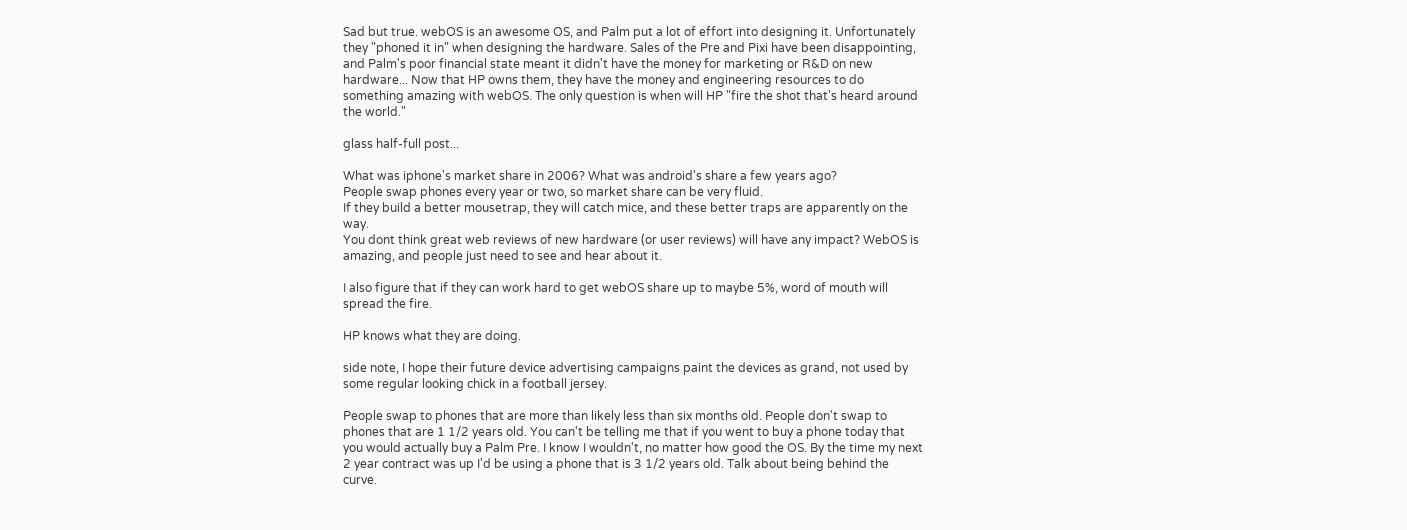Sad but true. webOS is an awesome OS, and Palm put a lot of effort into designing it. Unfortunately they "phoned it in" when designing the hardware. Sales of the Pre and Pixi have been disappointing, and Palm's poor financial state meant it didn't have the money for marketing or R&D on new hardware... Now that HP owns them, they have the money and engineering resources to do something amazing with webOS. The only question is when will HP "fire the shot that's heard around the world."

glass half-full post...

What was iphone's market share in 2006? What was android's share a few years ago?
People swap phones every year or two, so market share can be very fluid.
If they build a better mousetrap, they will catch mice, and these better traps are apparently on the way.
You dont think great web reviews of new hardware (or user reviews) will have any impact? WebOS is amazing, and people just need to see and hear about it.

I also figure that if they can work hard to get webOS share up to maybe 5%, word of mouth will spread the fire.

HP knows what they are doing.

side note, I hope their future device advertising campaigns paint the devices as grand, not used by some regular looking chick in a football jersey.

People swap to phones that are more than likely less than six months old. People don't swap to phones that are 1 1/2 years old. You can't be telling me that if you went to buy a phone today that you would actually buy a Palm Pre. I know I wouldn't, no matter how good the OS. By the time my next 2 year contract was up I'd be using a phone that is 3 1/2 years old. Talk about being behind the curve.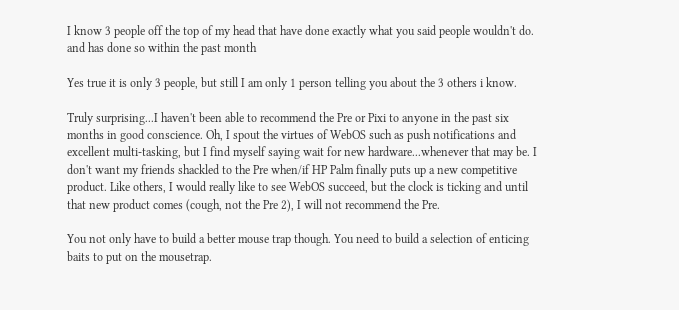I know 3 people off the top of my head that have done exactly what you said people wouldn't do. and has done so within the past month

Yes true it is only 3 people, but still I am only 1 person telling you about the 3 others i know.

Truly surprising...I haven't been able to recommend the Pre or Pixi to anyone in the past six months in good conscience. Oh, I spout the virtues of WebOS such as push notifications and excellent multi-tasking, but I find myself saying wait for new hardware...whenever that may be. I don't want my friends shackled to the Pre when/if HP Palm finally puts up a new competitive product. Like others, I would really like to see WebOS succeed, but the clock is ticking and until that new product comes (cough, not the Pre 2), I will not recommend the Pre.

You not only have to build a better mouse trap though. You need to build a selection of enticing baits to put on the mousetrap.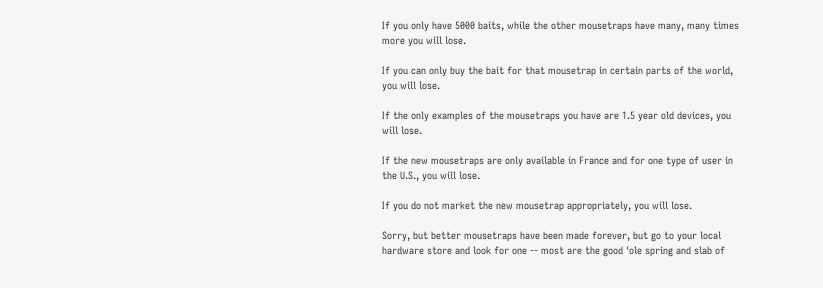If you only have 5000 baits, while the other mousetraps have many, many times more you will lose.

If you can only buy the bait for that mousetrap in certain parts of the world, you will lose.

If the only examples of the mousetraps you have are 1.5 year old devices, you will lose.

If the new mousetraps are only available in France and for one type of user in the U.S., you will lose.

If you do not market the new mousetrap appropriately, you will lose.

Sorry, but better mousetraps have been made forever, but go to your local hardware store and look for one -- most are the good 'ole spring and slab of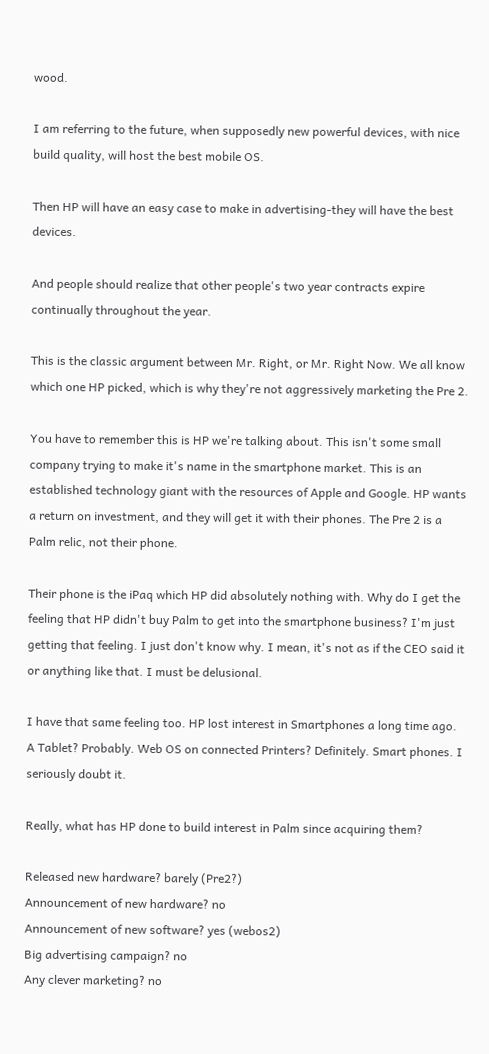wood.

I am referring to the future, when supposedly new powerful devices, with nice build quality, will host the best mobile OS.

Then HP will have an easy case to make in advertising-they will have the best devices.

And people should realize that other people's two year contracts expire continually throughout the year.

This is the classic argument between Mr. Right, or Mr. Right Now. We all know which one HP picked, which is why they're not aggressively marketing the Pre 2.

You have to remember this is HP we're talking about. This isn't some small company trying to make it's name in the smartphone market. This is an established technology giant with the resources of Apple and Google. HP wants a return on investment, and they will get it with their phones. The Pre 2 is a Palm relic, not their phone.

Their phone is the iPaq which HP did absolutely nothing with. Why do I get the feeling that HP didn't buy Palm to get into the smartphone business? I'm just getting that feeling. I just don't know why. I mean, it's not as if the CEO said it or anything like that. I must be delusional.

I have that same feeling too. HP lost interest in Smartphones a long time ago. A Tablet? Probably. Web OS on connected Printers? Definitely. Smart phones. I seriously doubt it.

Really, what has HP done to build interest in Palm since acquiring them?

Released new hardware? barely (Pre2?)
Announcement of new hardware? no
Announcement of new software? yes (webos2)
Big advertising campaign? no
Any clever marketing? no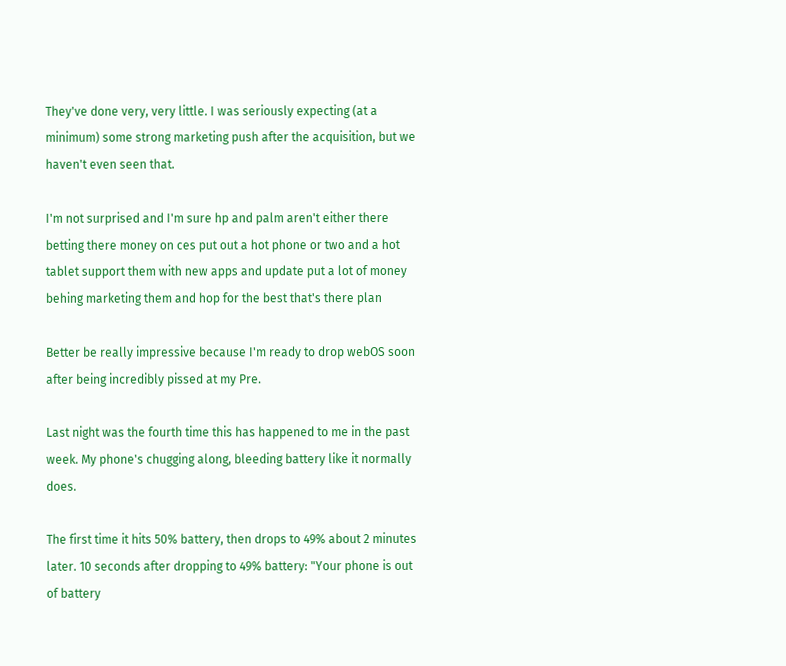They've done very, very little. I was seriously expecting (at a minimum) some strong marketing push after the acquisition, but we haven't even seen that.

I'm not surprised and I'm sure hp and palm aren't either there betting there money on ces put out a hot phone or two and a hot tablet support them with new apps and update put a lot of money behing marketing them and hop for the best that's there plan

Better be really impressive because I'm ready to drop webOS soon after being incredibly pissed at my Pre.

Last night was the fourth time this has happened to me in the past week. My phone's chugging along, bleeding battery like it normally does.

The first time it hits 50% battery, then drops to 49% about 2 minutes later. 10 seconds after dropping to 49% battery: "Your phone is out of battery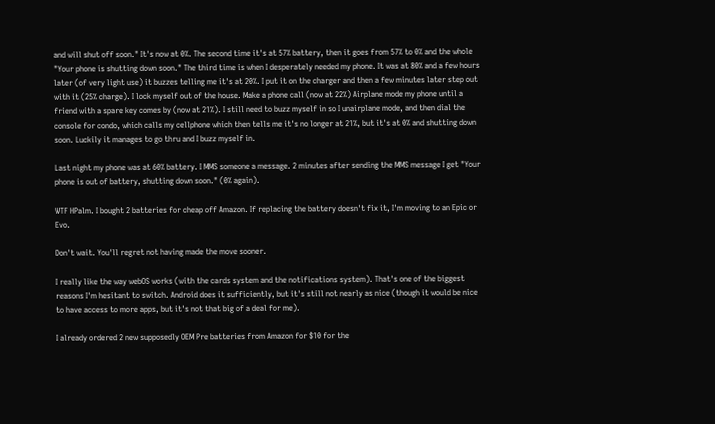and will shut off soon." It's now at 0%. The second time it's at 57% battery, then it goes from 57% to 0% and the whole "Your phone is shutting down soon." The third time is when I desperately needed my phone. It was at 80% and a few hours later (of very light use) it buzzes telling me it's at 20%. I put it on the charger and then a few minutes later step out with it (25% charge). I lock myself out of the house. Make a phone call (now at 22%) Airplane mode my phone until a friend with a spare key comes by (now at 21%). I still need to buzz myself in so I unairplane mode, and then dial the console for condo, which calls my cellphone which then tells me it's no longer at 21%, but it's at 0% and shutting down soon. Luckily it manages to go thru and I buzz myself in.

Last night my phone was at 60% battery. I MMS someone a message. 2 minutes after sending the MMS message I get "Your phone is out of battery, shutting down soon." (0% again).

WTF HPalm. I bought 2 batteries for cheap off Amazon. If replacing the battery doesn't fix it, I'm moving to an Epic or Evo.

Don't wait. You'll regret not having made the move sooner.

I really like the way webOS works (with the cards system and the notifications system). That's one of the biggest reasons I'm hesitant to switch. Android does it sufficiently, but it's still not nearly as nice (though it would be nice to have access to more apps, but it's not that big of a deal for me).

I already ordered 2 new supposedly OEM Pre batteries from Amazon for $10 for the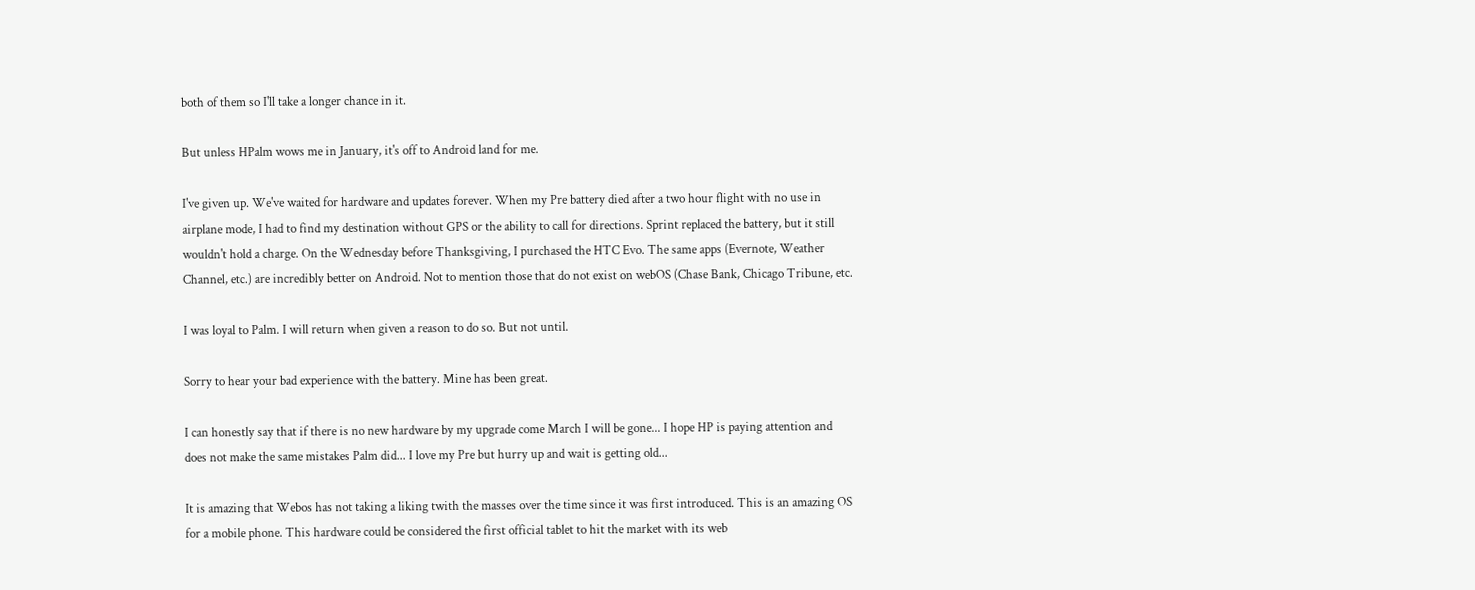both of them so I'll take a longer chance in it.

But unless HPalm wows me in January, it's off to Android land for me.

I've given up. We've waited for hardware and updates forever. When my Pre battery died after a two hour flight with no use in airplane mode, I had to find my destination without GPS or the ability to call for directions. Sprint replaced the battery, but it still wouldn't hold a charge. On the Wednesday before Thanksgiving, I purchased the HTC Evo. The same apps (Evernote, Weather Channel, etc.) are incredibly better on Android. Not to mention those that do not exist on webOS (Chase Bank, Chicago Tribune, etc.

I was loyal to Palm. I will return when given a reason to do so. But not until.

Sorry to hear your bad experience with the battery. Mine has been great.

I can honestly say that if there is no new hardware by my upgrade come March I will be gone... I hope HP is paying attention and does not make the same mistakes Palm did... I love my Pre but hurry up and wait is getting old...

It is amazing that Webos has not taking a liking twith the masses over the time since it was first introduced. This is an amazing OS for a mobile phone. This hardware could be considered the first official tablet to hit the market with its web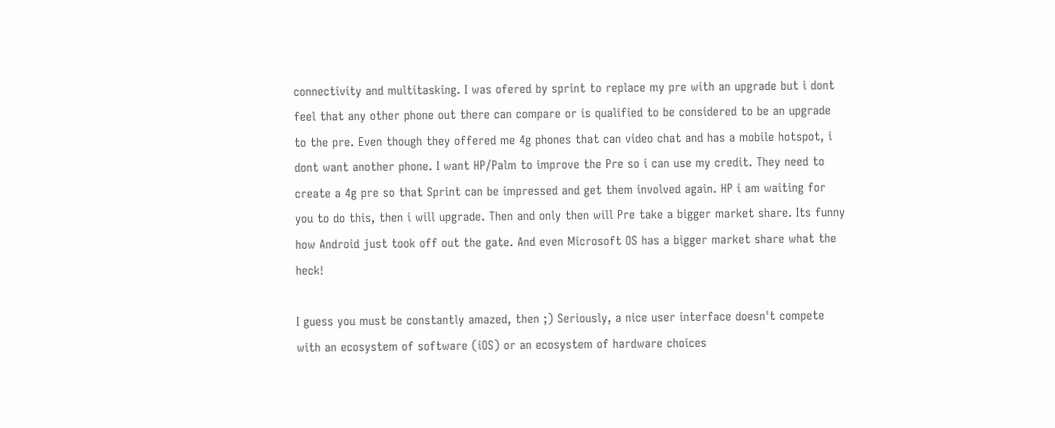connectivity and multitasking. I was ofered by sprint to replace my pre with an upgrade but i dont feel that any other phone out there can compare or is qualified to be considered to be an upgrade to the pre. Even though they offered me 4g phones that can video chat and has a mobile hotspot, i dont want another phone. I want HP/Palm to improve the Pre so i can use my credit. They need to create a 4g pre so that Sprint can be impressed and get them involved again. HP i am waiting for you to do this, then i will upgrade. Then and only then will Pre take a bigger market share. Its funny how Android just took off out the gate. And even Microsoft OS has a bigger market share what the heck!

I guess you must be constantly amazed, then ;) Seriously, a nice user interface doesn't compete with an ecosystem of software (iOS) or an ecosystem of hardware choices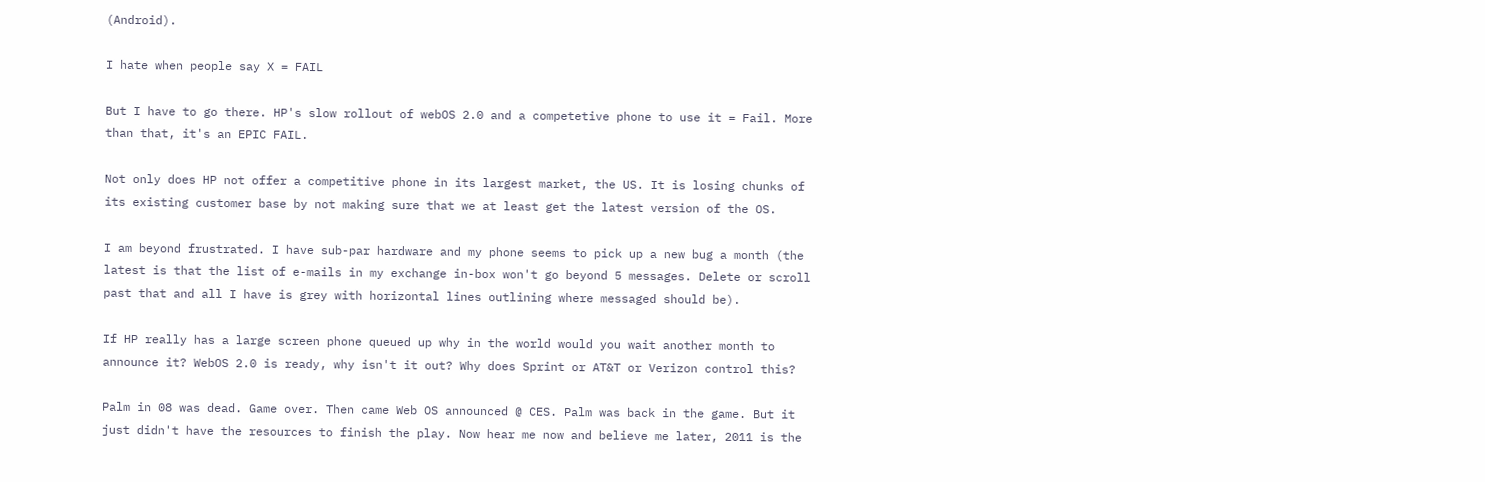(Android).

I hate when people say X = FAIL

But I have to go there. HP's slow rollout of webOS 2.0 and a competetive phone to use it = Fail. More than that, it's an EPIC FAIL.

Not only does HP not offer a competitive phone in its largest market, the US. It is losing chunks of its existing customer base by not making sure that we at least get the latest version of the OS.

I am beyond frustrated. I have sub-par hardware and my phone seems to pick up a new bug a month (the latest is that the list of e-mails in my exchange in-box won't go beyond 5 messages. Delete or scroll past that and all I have is grey with horizontal lines outlining where messaged should be).

If HP really has a large screen phone queued up why in the world would you wait another month to announce it? WebOS 2.0 is ready, why isn't it out? Why does Sprint or AT&T or Verizon control this?

Palm in 08 was dead. Game over. Then came Web OS announced @ CES. Palm was back in the game. But it just didn't have the resources to finish the play. Now hear me now and believe me later, 2011 is the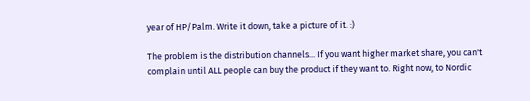year of HP/Palm. Write it down, take a picture of it. :)

The problem is the distribution channels... If you want higher market share, you can't complain until ALL people can buy the product if they want to. Right now, to Nordic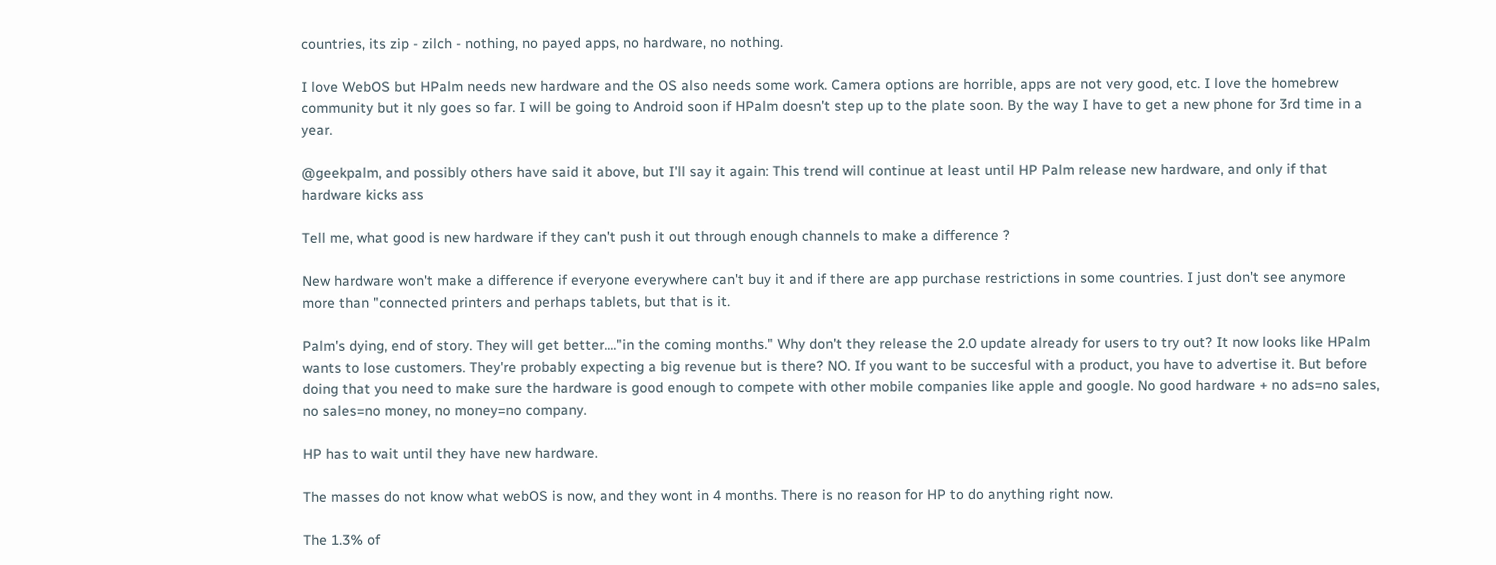countries, its zip - zilch - nothing, no payed apps, no hardware, no nothing.

I love WebOS but HPalm needs new hardware and the OS also needs some work. Camera options are horrible, apps are not very good, etc. I love the homebrew community but it nly goes so far. I will be going to Android soon if HPalm doesn't step up to the plate soon. By the way I have to get a new phone for 3rd time in a year.

@geekpalm, and possibly others have said it above, but I'll say it again: This trend will continue at least until HP Palm release new hardware, and only if that hardware kicks ass

Tell me, what good is new hardware if they can't push it out through enough channels to make a difference ?

New hardware won't make a difference if everyone everywhere can't buy it and if there are app purchase restrictions in some countries. I just don't see anymore more than "connected printers and perhaps tablets, but that is it.

Palm's dying, end of story. They will get better...."in the coming months." Why don't they release the 2.0 update already for users to try out? It now looks like HPalm wants to lose customers. They're probably expecting a big revenue but is there? NO. If you want to be succesful with a product, you have to advertise it. But before doing that you need to make sure the hardware is good enough to compete with other mobile companies like apple and google. No good hardware + no ads=no sales, no sales=no money, no money=no company.

HP has to wait until they have new hardware.

The masses do not know what webOS is now, and they wont in 4 months. There is no reason for HP to do anything right now.

The 1.3% of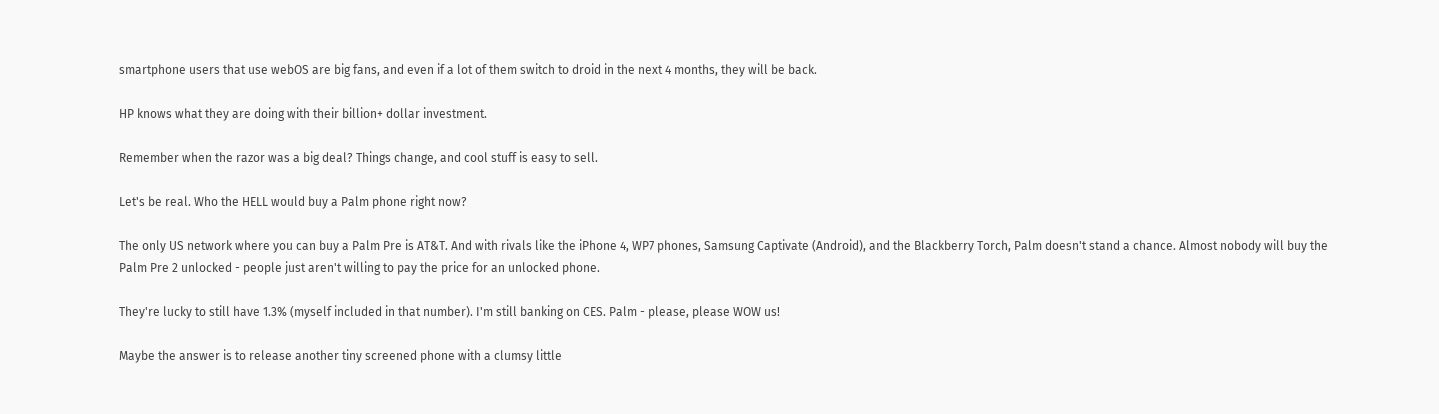smartphone users that use webOS are big fans, and even if a lot of them switch to droid in the next 4 months, they will be back.

HP knows what they are doing with their billion+ dollar investment.

Remember when the razor was a big deal? Things change, and cool stuff is easy to sell.

Let's be real. Who the HELL would buy a Palm phone right now?

The only US network where you can buy a Palm Pre is AT&T. And with rivals like the iPhone 4, WP7 phones, Samsung Captivate (Android), and the Blackberry Torch, Palm doesn't stand a chance. Almost nobody will buy the Palm Pre 2 unlocked - people just aren't willing to pay the price for an unlocked phone.

They're lucky to still have 1.3% (myself included in that number). I'm still banking on CES. Palm - please, please WOW us!

Maybe the answer is to release another tiny screened phone with a clumsy little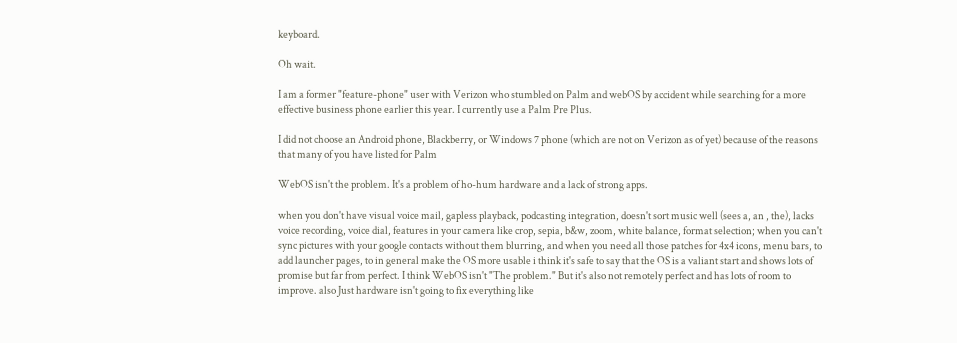keyboard.

Oh wait.

I am a former "feature-phone" user with Verizon who stumbled on Palm and webOS by accident while searching for a more effective business phone earlier this year. I currently use a Palm Pre Plus.

I did not choose an Android phone, Blackberry, or Windows 7 phone (which are not on Verizon as of yet) because of the reasons that many of you have listed for Palm

WebOS isn't the problem. It's a problem of ho-hum hardware and a lack of strong apps.

when you don't have visual voice mail, gapless playback, podcasting integration, doesn't sort music well (sees a, an , the), lacks voice recording, voice dial, features in your camera like crop, sepia, b&w, zoom, white balance, format selection; when you can't sync pictures with your google contacts without them blurring, and when you need all those patches for 4x4 icons, menu bars, to add launcher pages, to in general make the OS more usable i think it's safe to say that the OS is a valiant start and shows lots of promise but far from perfect. I think WebOS isn't "The problem." But it's also not remotely perfect and has lots of room to improve. also Just hardware isn't going to fix everything like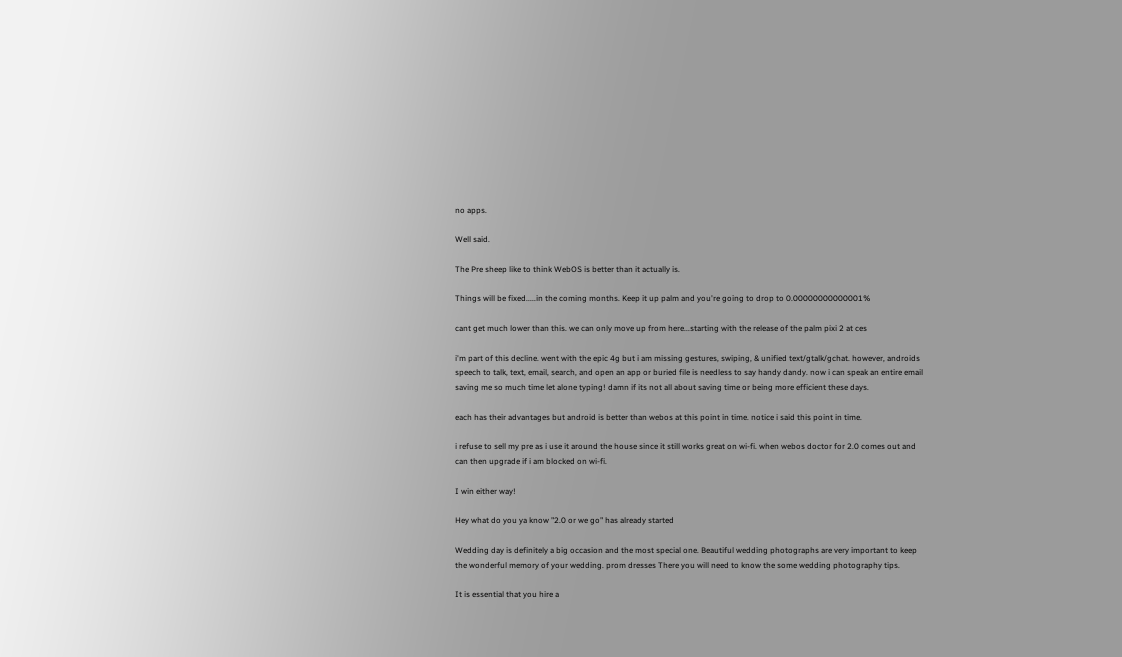no apps.

Well said.

The Pre sheep like to think WebOS is better than it actually is.

Things will be fixed.....in the coming months. Keep it up palm and you're going to drop to 0.00000000000001%

cant get much lower than this. we can only move up from here...starting with the release of the palm pixi 2 at ces

i'm part of this decline. went with the epic 4g but i am missing gestures, swiping, & unified text/gtalk/gchat. however, androids speech to talk, text, email, search, and open an app or buried file is needless to say handy dandy. now i can speak an entire email saving me so much time let alone typing! damn if its not all about saving time or being more efficient these days.

each has their advantages but android is better than webos at this point in time. notice i said this point in time.

i refuse to sell my pre as i use it around the house since it still works great on wi-fi. when webos doctor for 2.0 comes out and can then upgrade if i am blocked on wi-fi.

I win either way!

Hey what do you ya know "2.0 or we go" has already started

Wedding day is definitely a big occasion and the most special one. Beautiful wedding photographs are very important to keep the wonderful memory of your wedding. prom dresses There you will need to know the some wedding photography tips.

It is essential that you hire a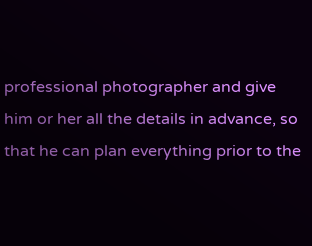professional photographer and give him or her all the details in advance, so that he can plan everything prior to the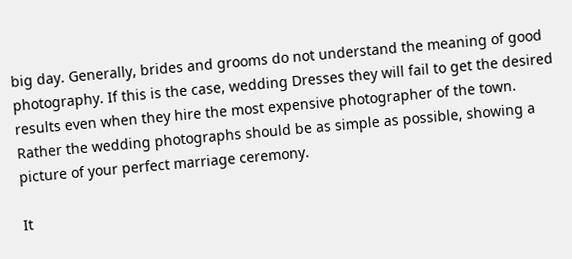big day. Generally, brides and grooms do not understand the meaning of good photography. If this is the case, wedding Dresses they will fail to get the desired results even when they hire the most expensive photographer of the town. Rather the wedding photographs should be as simple as possible, showing a picture of your perfect marriage ceremony.

It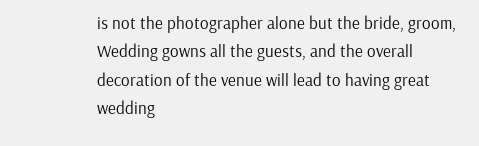is not the photographer alone but the bride, groom,  Wedding gowns all the guests, and the overall decoration of the venue will lead to having great wedding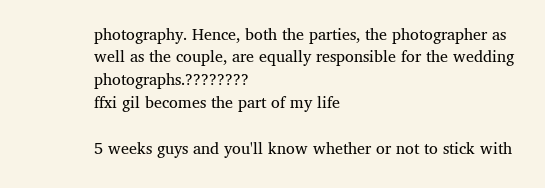photography. Hence, both the parties, the photographer as well as the couple, are equally responsible for the wedding photographs.????????
ffxi gil becomes the part of my life

5 weeks guys and you'll know whether or not to stick with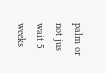palm or not jus wait 5 weeks